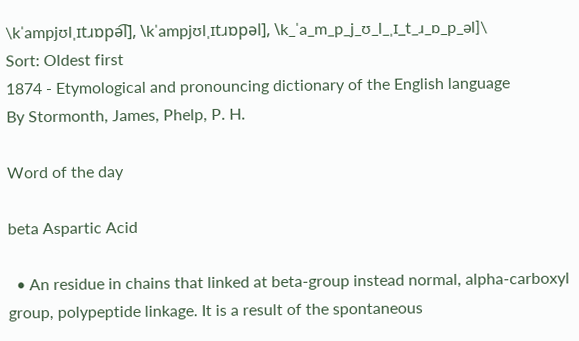\kˈampjʊlˌɪtɹɒpə͡l], \kˈampjʊlˌɪtɹɒpəl], \k_ˈa_m_p_j_ʊ_l_ˌɪ_t_ɹ_ɒ_p_əl]\
Sort: Oldest first
1874 - Etymological and pronouncing dictionary of the English language
By Stormonth, James, Phelp, P. H.

Word of the day

beta Aspartic Acid

  • An residue in chains that linked at beta-group instead normal, alpha-carboxyl group, polypeptide linkage. It is a result of the spontaneous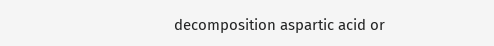decomposition aspartic acid or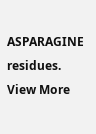ASPARAGINE residues.
View More